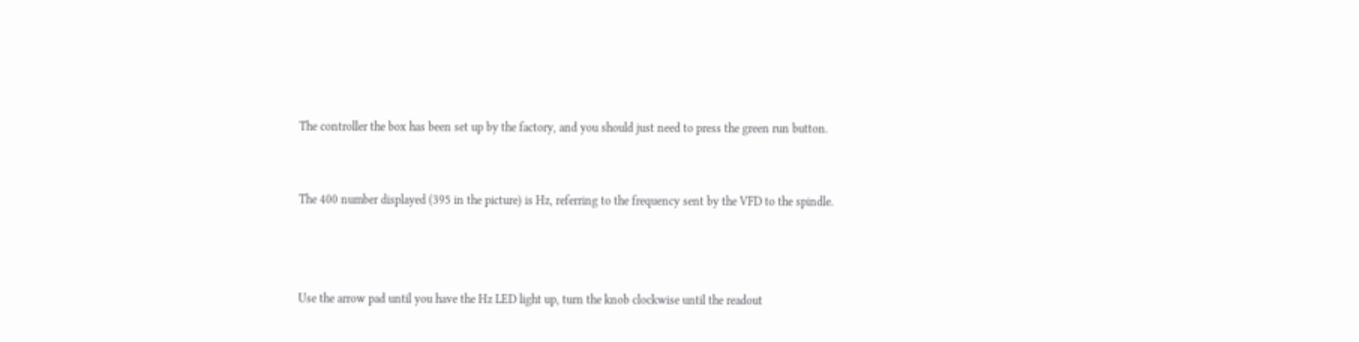The controller the box has been set up by the factory, and you should just need to press the green run button.


The 400 number displayed (395 in the picture) is Hz, referring to the frequency sent by the VFD to the spindle.



Use the arrow pad until you have the Hz LED light up, turn the knob clockwise until the readout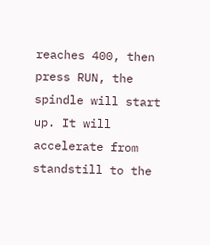reaches 400, then press RUN, the spindle will start up. It will accelerate from standstill to the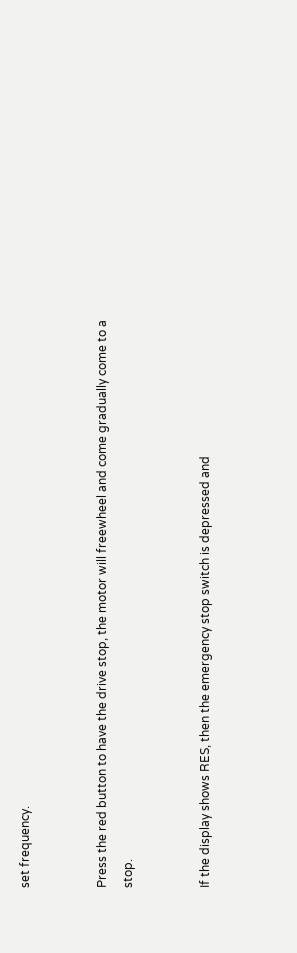set frequency.


Press the red button to have the drive stop, the motor will freewheel and come gradually come to a stop.


If the display shows RES, then the emergency stop switch is depressed and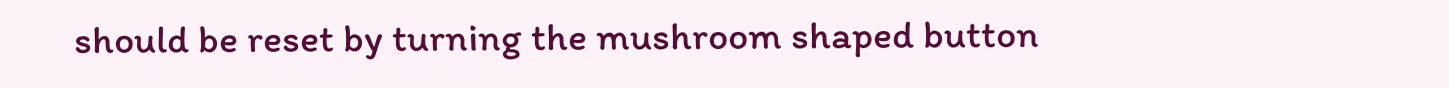should be reset by turning the mushroom shaped button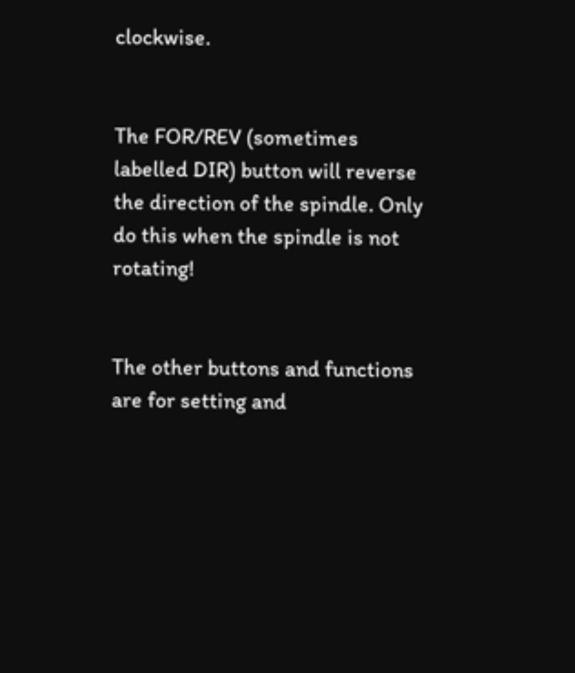clockwise.


The FOR/REV (sometimes labelled DIR) button will reverse the direction of the spindle. Only do this when the spindle is not rotating!


The other buttons and functions are for setting and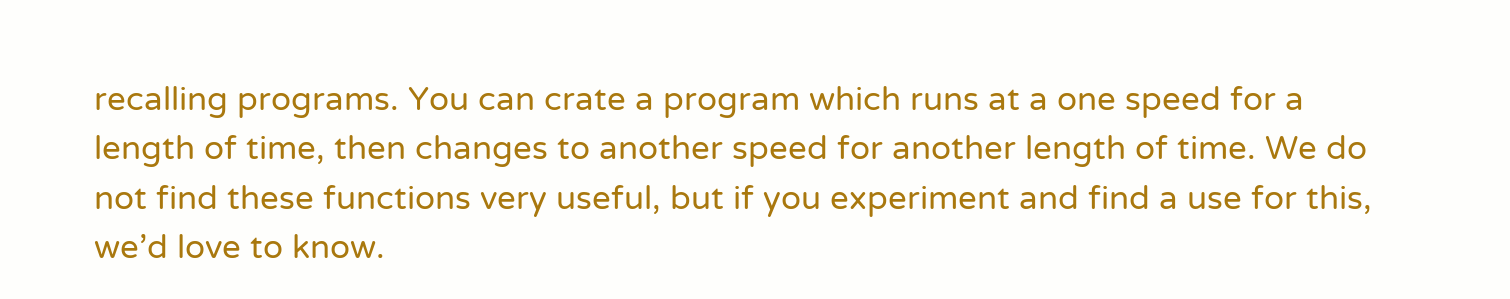recalling programs. You can crate a program which runs at a one speed for a length of time, then changes to another speed for another length of time. We do not find these functions very useful, but if you experiment and find a use for this, we’d love to know.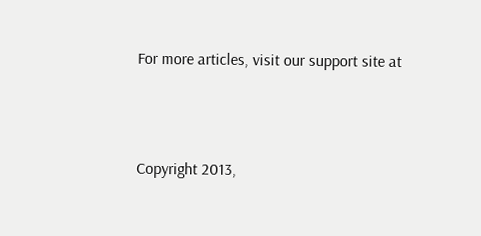For more articles, visit our support site at



Copyright 2013,